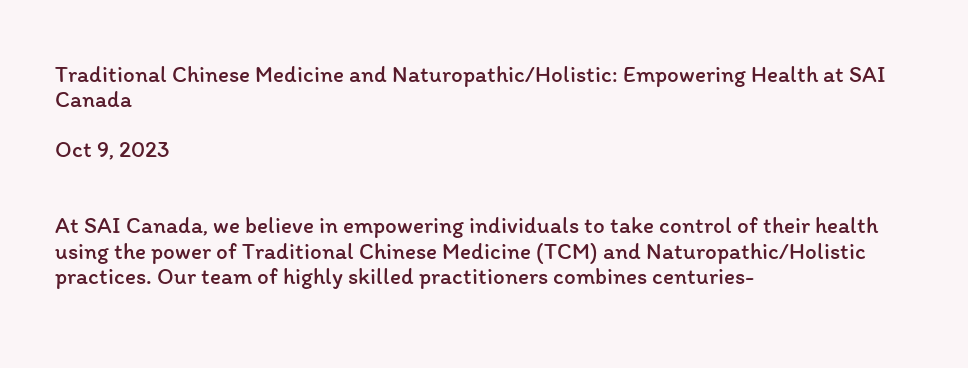Traditional Chinese Medicine and Naturopathic/Holistic: Empowering Health at SAI Canada

Oct 9, 2023


At SAI Canada, we believe in empowering individuals to take control of their health using the power of Traditional Chinese Medicine (TCM) and Naturopathic/Holistic practices. Our team of highly skilled practitioners combines centuries-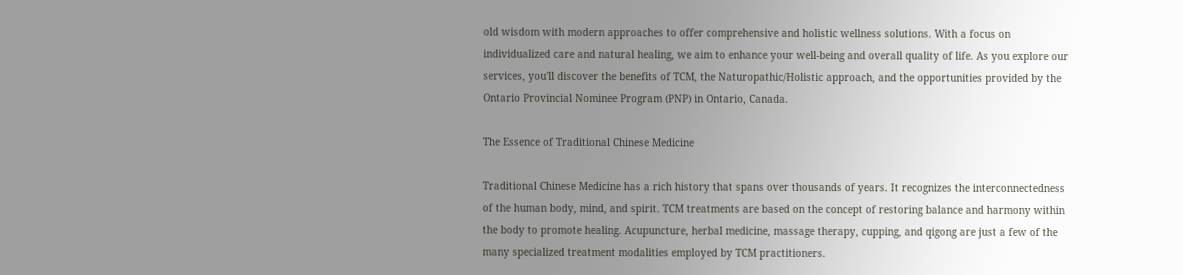old wisdom with modern approaches to offer comprehensive and holistic wellness solutions. With a focus on individualized care and natural healing, we aim to enhance your well-being and overall quality of life. As you explore our services, you'll discover the benefits of TCM, the Naturopathic/Holistic approach, and the opportunities provided by the Ontario Provincial Nominee Program (PNP) in Ontario, Canada.

The Essence of Traditional Chinese Medicine

Traditional Chinese Medicine has a rich history that spans over thousands of years. It recognizes the interconnectedness of the human body, mind, and spirit. TCM treatments are based on the concept of restoring balance and harmony within the body to promote healing. Acupuncture, herbal medicine, massage therapy, cupping, and qigong are just a few of the many specialized treatment modalities employed by TCM practitioners.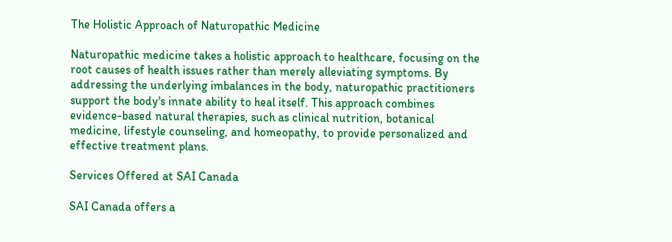The Holistic Approach of Naturopathic Medicine

Naturopathic medicine takes a holistic approach to healthcare, focusing on the root causes of health issues rather than merely alleviating symptoms. By addressing the underlying imbalances in the body, naturopathic practitioners support the body's innate ability to heal itself. This approach combines evidence-based natural therapies, such as clinical nutrition, botanical medicine, lifestyle counseling, and homeopathy, to provide personalized and effective treatment plans.

Services Offered at SAI Canada

SAI Canada offers a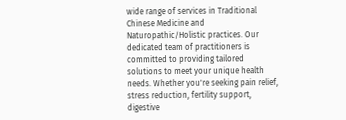wide range of services in Traditional Chinese Medicine and Naturopathic/Holistic practices. Our dedicated team of practitioners is committed to providing tailored solutions to meet your unique health needs. Whether you're seeking pain relief, stress reduction, fertility support, digestive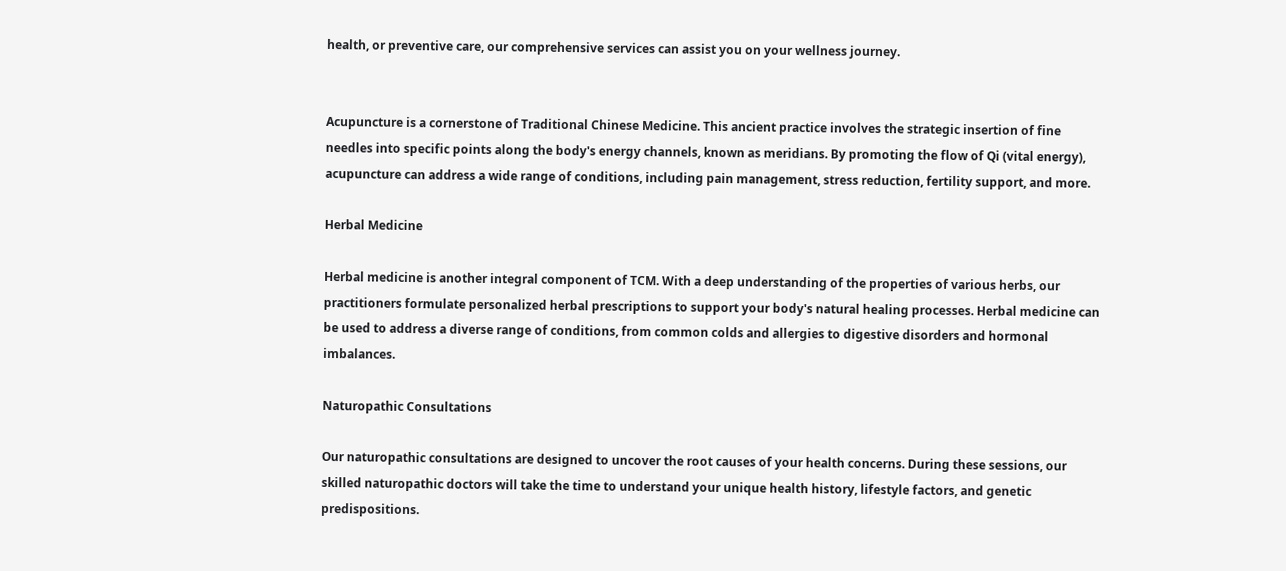health, or preventive care, our comprehensive services can assist you on your wellness journey.


Acupuncture is a cornerstone of Traditional Chinese Medicine. This ancient practice involves the strategic insertion of fine needles into specific points along the body's energy channels, known as meridians. By promoting the flow of Qi (vital energy), acupuncture can address a wide range of conditions, including pain management, stress reduction, fertility support, and more.

Herbal Medicine

Herbal medicine is another integral component of TCM. With a deep understanding of the properties of various herbs, our practitioners formulate personalized herbal prescriptions to support your body's natural healing processes. Herbal medicine can be used to address a diverse range of conditions, from common colds and allergies to digestive disorders and hormonal imbalances.

Naturopathic Consultations

Our naturopathic consultations are designed to uncover the root causes of your health concerns. During these sessions, our skilled naturopathic doctors will take the time to understand your unique health history, lifestyle factors, and genetic predispositions.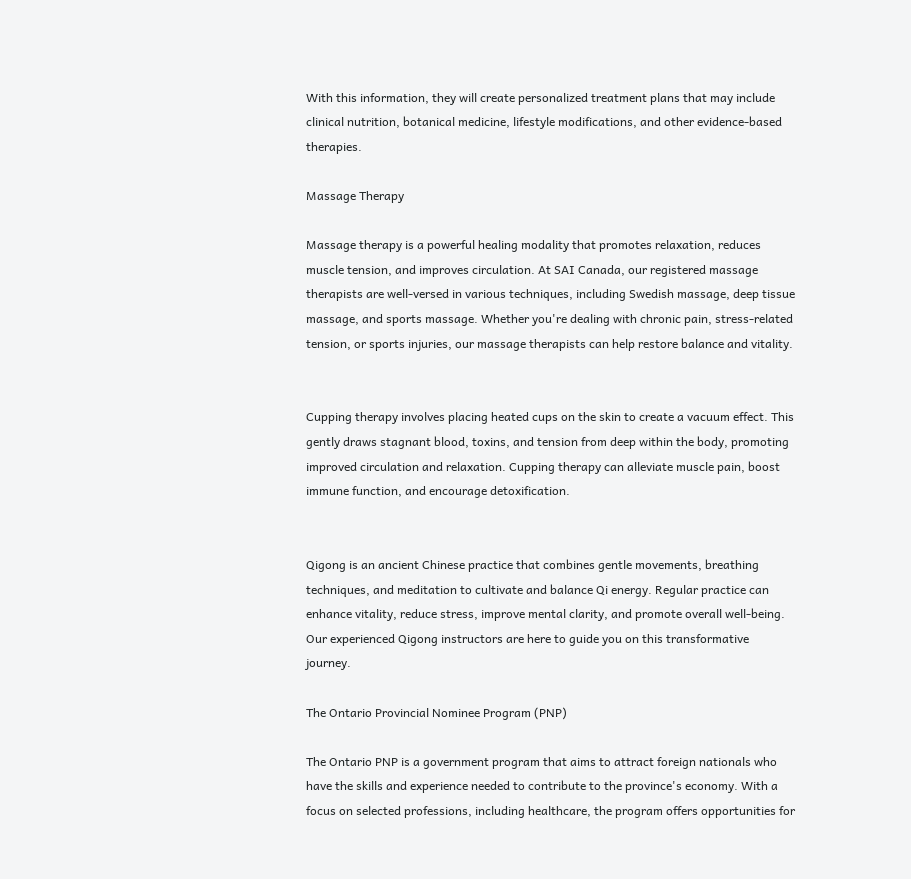With this information, they will create personalized treatment plans that may include clinical nutrition, botanical medicine, lifestyle modifications, and other evidence-based therapies.

Massage Therapy

Massage therapy is a powerful healing modality that promotes relaxation, reduces muscle tension, and improves circulation. At SAI Canada, our registered massage therapists are well-versed in various techniques, including Swedish massage, deep tissue massage, and sports massage. Whether you're dealing with chronic pain, stress-related tension, or sports injuries, our massage therapists can help restore balance and vitality.


Cupping therapy involves placing heated cups on the skin to create a vacuum effect. This gently draws stagnant blood, toxins, and tension from deep within the body, promoting improved circulation and relaxation. Cupping therapy can alleviate muscle pain, boost immune function, and encourage detoxification.


Qigong is an ancient Chinese practice that combines gentle movements, breathing techniques, and meditation to cultivate and balance Qi energy. Regular practice can enhance vitality, reduce stress, improve mental clarity, and promote overall well-being. Our experienced Qigong instructors are here to guide you on this transformative journey.

The Ontario Provincial Nominee Program (PNP)

The Ontario PNP is a government program that aims to attract foreign nationals who have the skills and experience needed to contribute to the province's economy. With a focus on selected professions, including healthcare, the program offers opportunities for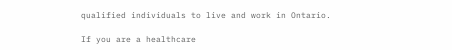qualified individuals to live and work in Ontario.

If you are a healthcare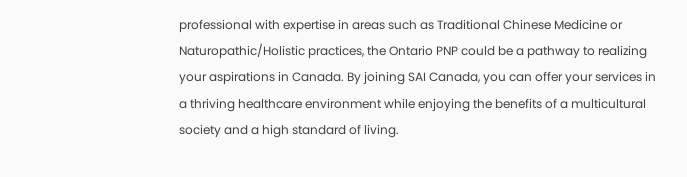professional with expertise in areas such as Traditional Chinese Medicine or Naturopathic/Holistic practices, the Ontario PNP could be a pathway to realizing your aspirations in Canada. By joining SAI Canada, you can offer your services in a thriving healthcare environment while enjoying the benefits of a multicultural society and a high standard of living.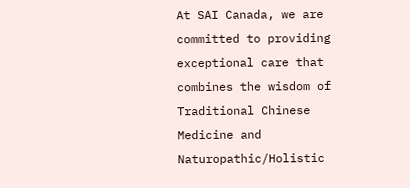At SAI Canada, we are committed to providing exceptional care that combines the wisdom of Traditional Chinese Medicine and Naturopathic/Holistic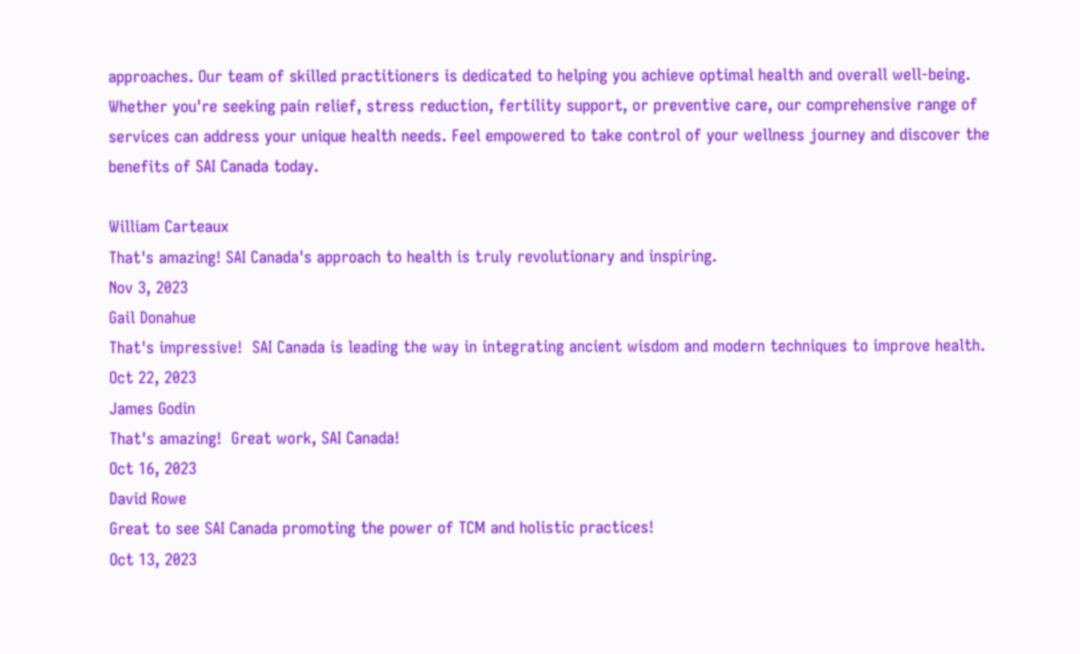approaches. Our team of skilled practitioners is dedicated to helping you achieve optimal health and overall well-being. Whether you're seeking pain relief, stress reduction, fertility support, or preventive care, our comprehensive range of services can address your unique health needs. Feel empowered to take control of your wellness journey and discover the benefits of SAI Canada today.

William Carteaux
That's amazing! SAI Canada's approach to health is truly revolutionary and inspiring.
Nov 3, 2023
Gail Donahue
That's impressive!  SAI Canada is leading the way in integrating ancient wisdom and modern techniques to improve health.
Oct 22, 2023
James Godin
That's amazing!  Great work, SAI Canada!
Oct 16, 2023
David Rowe
Great to see SAI Canada promoting the power of TCM and holistic practices!
Oct 13, 2023